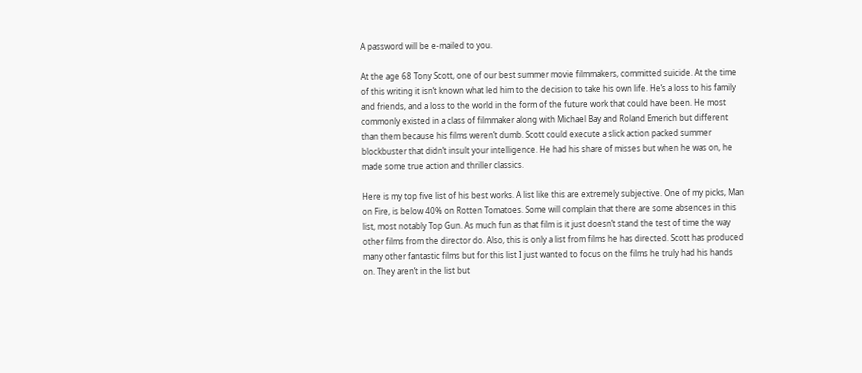A password will be e-mailed to you.

At the age 68 Tony Scott, one of our best summer movie filmmakers, committed suicide. At the time of this writing it isn’t known what led him to the decision to take his own life. He’s a loss to his family and friends, and a loss to the world in the form of the future work that could have been. He most commonly existed in a class of filmmaker along with Michael Bay and Roland Emerich but different than them because his films weren’t dumb. Scott could execute a slick action packed summer blockbuster that didn’t insult your intelligence. He had his share of misses but when he was on, he made some true action and thriller classics.

Here is my top five list of his best works. A list like this are extremely subjective. One of my picks, Man on Fire, is below 40% on Rotten Tomatoes. Some will complain that there are some absences in this list, most notably Top Gun. As much fun as that film is it just doesn’t stand the test of time the way other films from the director do. Also, this is only a list from films he has directed. Scott has produced many other fantastic films but for this list I just wanted to focus on the films he truly had his hands on. They aren’t in the list but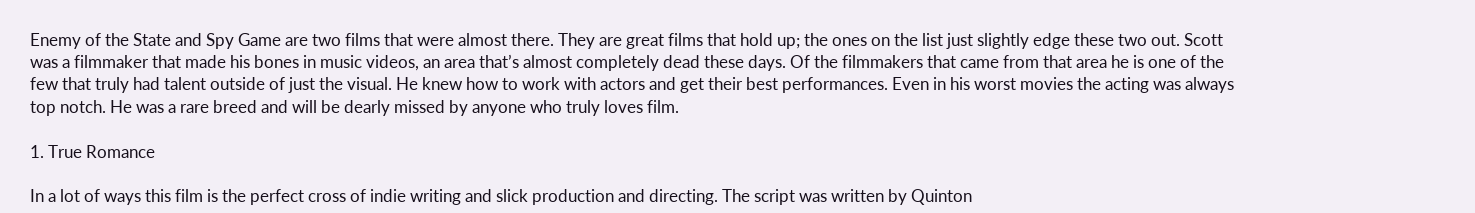Enemy of the State and Spy Game are two films that were almost there. They are great films that hold up; the ones on the list just slightly edge these two out. Scott was a filmmaker that made his bones in music videos, an area that’s almost completely dead these days. Of the filmmakers that came from that area he is one of the few that truly had talent outside of just the visual. He knew how to work with actors and get their best performances. Even in his worst movies the acting was always top notch. He was a rare breed and will be dearly missed by anyone who truly loves film.

1. True Romance

In a lot of ways this film is the perfect cross of indie writing and slick production and directing. The script was written by Quinton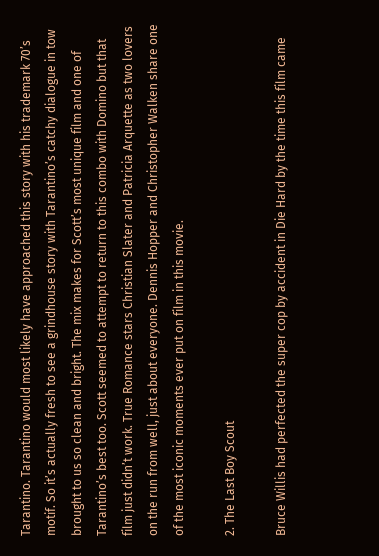Tarantino. Tarantino would most likely have approached this story with his trademark 70’s motif. So it’s actually fresh to see a grindhouse story with Tarantino’s catchy dialogue in tow brought to us so clean and bright. The mix makes for Scott’s most unique film and one of Tarantino’s best too. Scott seemed to attempt to return to this combo with Domino but that film just didn’t work. True Romance stars Christian Slater and Patricia Arquette as two lovers on the run from well, just about everyone. Dennis Hopper and Christopher Walken share one of the most iconic moments ever put on film in this movie.

2. The Last Boy Scout

Bruce Willis had perfected the super cop by accident in Die Hard by the time this film came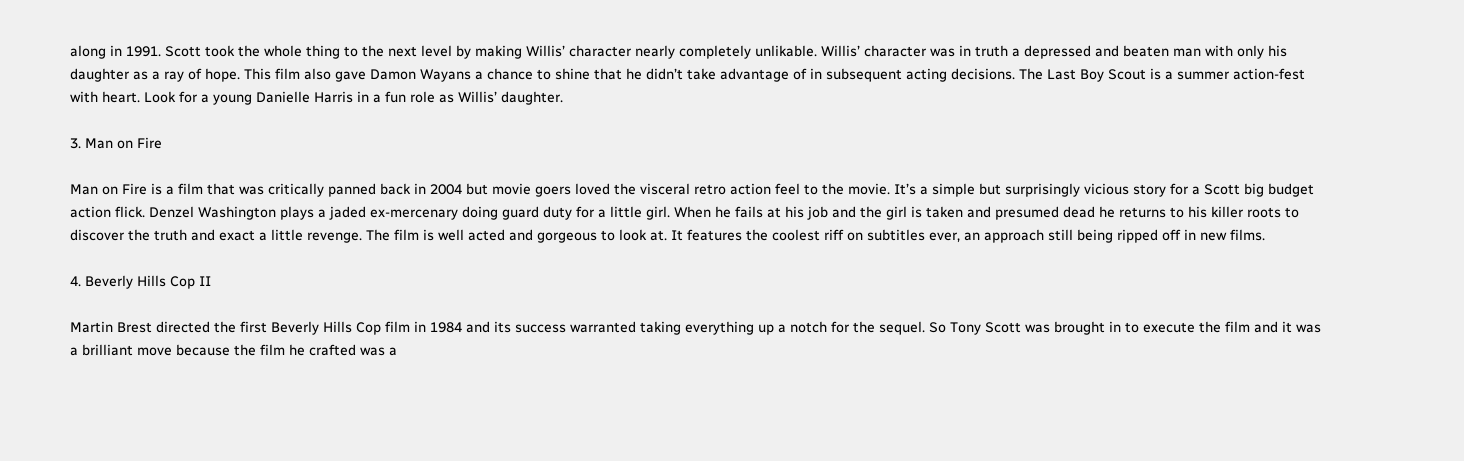along in 1991. Scott took the whole thing to the next level by making Willis’ character nearly completely unlikable. Willis’ character was in truth a depressed and beaten man with only his daughter as a ray of hope. This film also gave Damon Wayans a chance to shine that he didn’t take advantage of in subsequent acting decisions. The Last Boy Scout is a summer action-fest with heart. Look for a young Danielle Harris in a fun role as Willis’ daughter.

3. Man on Fire

Man on Fire is a film that was critically panned back in 2004 but movie goers loved the visceral retro action feel to the movie. It’s a simple but surprisingly vicious story for a Scott big budget action flick. Denzel Washington plays a jaded ex-mercenary doing guard duty for a little girl. When he fails at his job and the girl is taken and presumed dead he returns to his killer roots to discover the truth and exact a little revenge. The film is well acted and gorgeous to look at. It features the coolest riff on subtitles ever, an approach still being ripped off in new films.

4. Beverly Hills Cop II

Martin Brest directed the first Beverly Hills Cop film in 1984 and its success warranted taking everything up a notch for the sequel. So Tony Scott was brought in to execute the film and it was a brilliant move because the film he crafted was a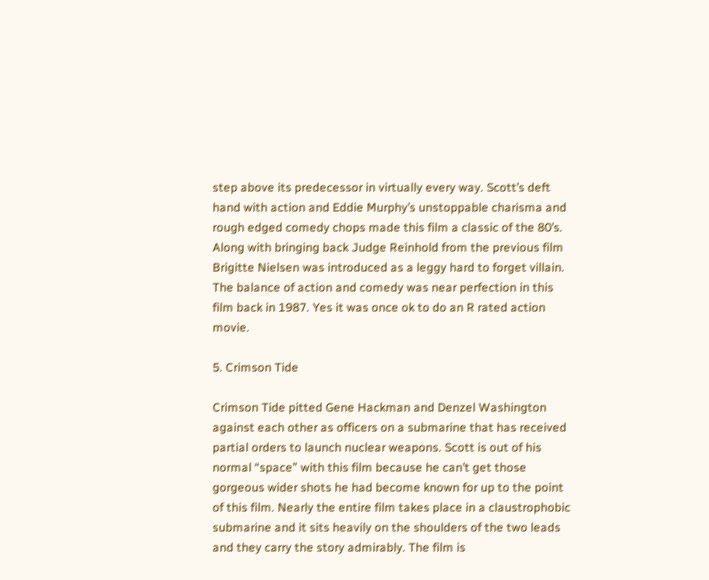step above its predecessor in virtually every way. Scott’s deft hand with action and Eddie Murphy’s unstoppable charisma and rough edged comedy chops made this film a classic of the 80’s. Along with bringing back Judge Reinhold from the previous film Brigitte Nielsen was introduced as a leggy hard to forget villain. The balance of action and comedy was near perfection in this film back in 1987. Yes it was once ok to do an R rated action movie.

5. Crimson Tide

Crimson Tide pitted Gene Hackman and Denzel Washington against each other as officers on a submarine that has received partial orders to launch nuclear weapons. Scott is out of his normal “space” with this film because he can’t get those gorgeous wider shots he had become known for up to the point of this film. Nearly the entire film takes place in a claustrophobic submarine and it sits heavily on the shoulders of the two leads and they carry the story admirably. The film is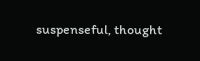suspenseful, thought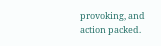provoking, and action packed.